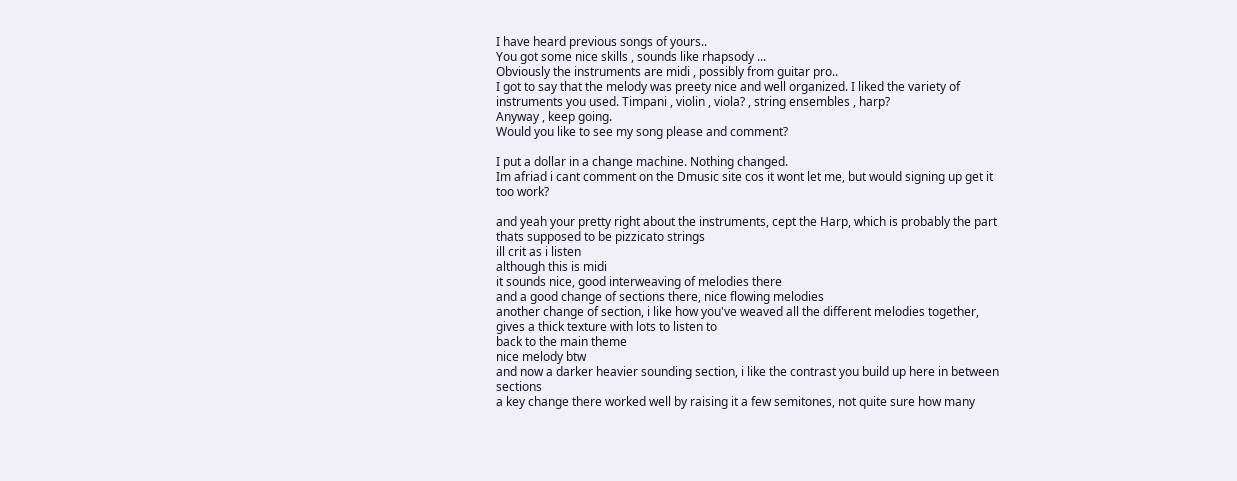I have heard previous songs of yours..
You got some nice skills , sounds like rhapsody ...
Obviously the instruments are midi , possibly from guitar pro..
I got to say that the melody was preety nice and well organized. I liked the variety of instruments you used. Timpani , violin , viola? , string ensembles , harp?
Anyway , keep going.
Would you like to see my song please and comment?

I put a dollar in a change machine. Nothing changed.
Im afriad i cant comment on the Dmusic site cos it wont let me, but would signing up get it too work?

and yeah your pretty right about the instruments, cept the Harp, which is probably the part thats supposed to be pizzicato strings
ill crit as i listen
although this is midi
it sounds nice, good interweaving of melodies there
and a good change of sections there, nice flowing melodies
another change of section, i like how you've weaved all the different melodies together, gives a thick texture with lots to listen to
back to the main theme
nice melody btw
and now a darker heavier sounding section, i like the contrast you build up here in between sections
a key change there worked well by raising it a few semitones, not quite sure how many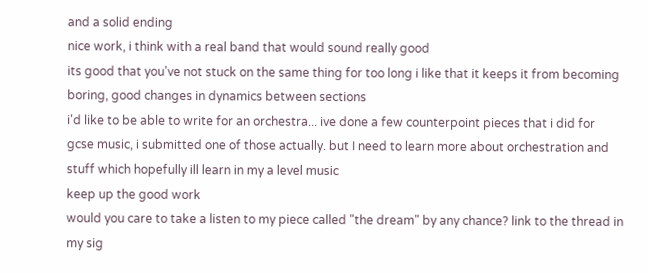and a solid ending
nice work, i think with a real band that would sound really good
its good that you've not stuck on the same thing for too long i like that it keeps it from becoming boring, good changes in dynamics between sections
i'd like to be able to write for an orchestra... ive done a few counterpoint pieces that i did for gcse music, i submitted one of those actually. but I need to learn more about orchestration and stuff which hopefully ill learn in my a level music
keep up the good work
would you care to take a listen to my piece called "the dream" by any chance? link to the thread in my sig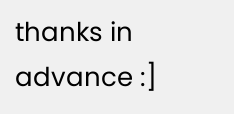thanks in advance :]